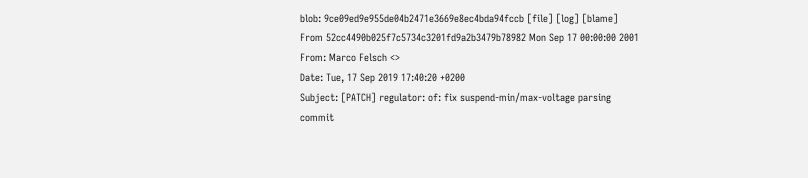blob: 9ce09ed9e955de04b2471e3669e8ec4bda94fccb [file] [log] [blame]
From 52cc4490b025f7c5734c3201fd9a2b3479b78982 Mon Sep 17 00:00:00 2001
From: Marco Felsch <>
Date: Tue, 17 Sep 2019 17:40:20 +0200
Subject: [PATCH] regulator: of: fix suspend-min/max-voltage parsing
commit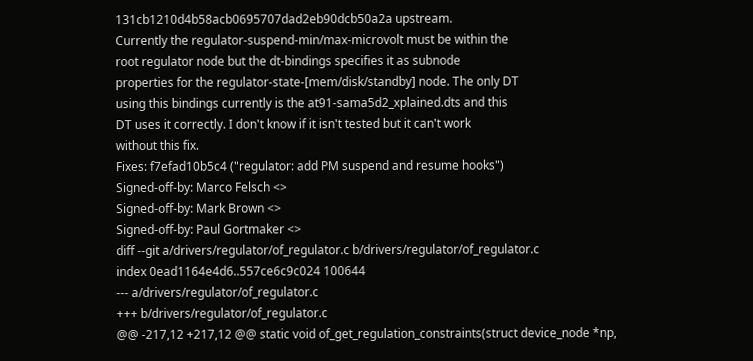131cb1210d4b58acb0695707dad2eb90dcb50a2a upstream.
Currently the regulator-suspend-min/max-microvolt must be within the
root regulator node but the dt-bindings specifies it as subnode
properties for the regulator-state-[mem/disk/standby] node. The only DT
using this bindings currently is the at91-sama5d2_xplained.dts and this
DT uses it correctly. I don't know if it isn't tested but it can't work
without this fix.
Fixes: f7efad10b5c4 ("regulator: add PM suspend and resume hooks")
Signed-off-by: Marco Felsch <>
Signed-off-by: Mark Brown <>
Signed-off-by: Paul Gortmaker <>
diff --git a/drivers/regulator/of_regulator.c b/drivers/regulator/of_regulator.c
index 0ead1164e4d6..557ce6c9c024 100644
--- a/drivers/regulator/of_regulator.c
+++ b/drivers/regulator/of_regulator.c
@@ -217,12 +217,12 @@ static void of_get_regulation_constraints(struct device_node *np,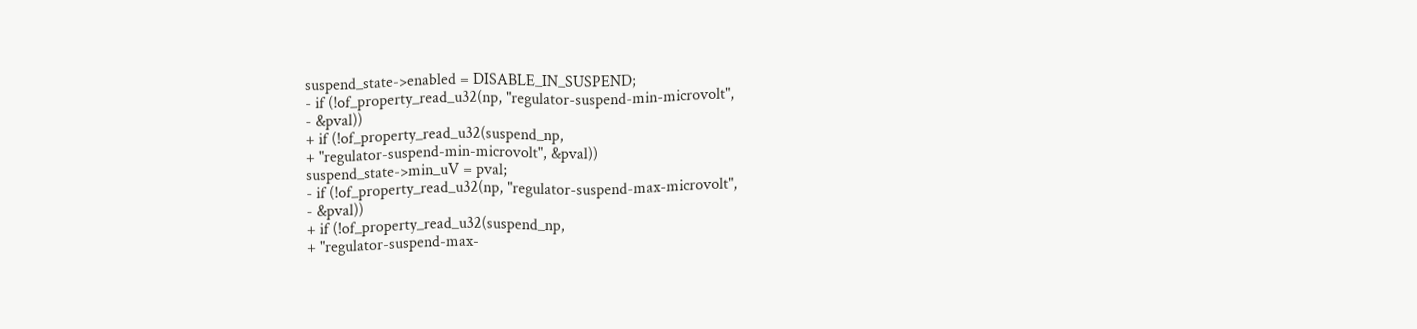suspend_state->enabled = DISABLE_IN_SUSPEND;
- if (!of_property_read_u32(np, "regulator-suspend-min-microvolt",
- &pval))
+ if (!of_property_read_u32(suspend_np,
+ "regulator-suspend-min-microvolt", &pval))
suspend_state->min_uV = pval;
- if (!of_property_read_u32(np, "regulator-suspend-max-microvolt",
- &pval))
+ if (!of_property_read_u32(suspend_np,
+ "regulator-suspend-max-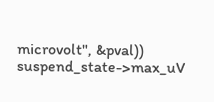microvolt", &pval))
suspend_state->max_uV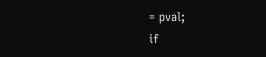= pval;
if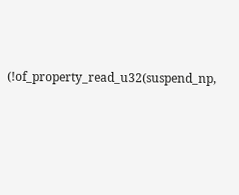(!of_property_read_u32(suspend_np,